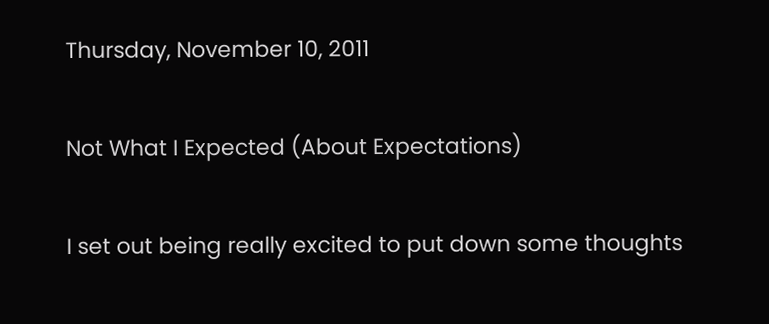Thursday, November 10, 2011

Not What I Expected (About Expectations)

I set out being really excited to put down some thoughts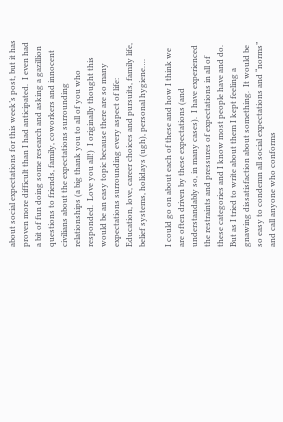about social expectations for this week’s post, but it has proven more difficult than I had anticipated.  I even had a bit of fun doing some research and asking a gazillion questions to friends, family, coworkers and innocent civilians about the expectations surrounding relationships (a big thank you to all of you who responded.  Love you all!)  I originally thought this would be an easy topic because there are so many expectations surrounding every aspect of life:  Education, love, career choices and pursuits, family life, belief systems, holidays (ugh), personal hygiene….

I could go on about each of these and how I think we are often driven by these expectations (and understandably so, in many cases).  I have experienced the restraints and pressures of expectations in all of these categories and I know most people have and do.  But as I tried to write about them I kept feeling a gnawing dissatisfaction about something.  It would be so easy to condemn all social expectations and “norms” and call anyone who conforms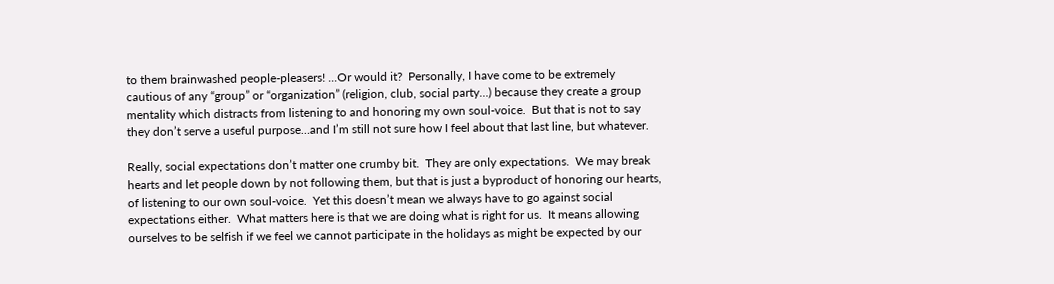to them brainwashed people-pleasers! ...Or would it?  Personally, I have come to be extremely cautious of any “group” or “organization” (religion, club, social party…) because they create a group mentality which distracts from listening to and honoring my own soul-voice.  But that is not to say they don’t serve a useful purpose…and I’m still not sure how I feel about that last line, but whatever.

Really, social expectations don’t matter one crumby bit.  They are only expectations.  We may break hearts and let people down by not following them, but that is just a byproduct of honoring our hearts, of listening to our own soul-voice.  Yet this doesn’t mean we always have to go against social expectations either.  What matters here is that we are doing what is right for us.  It means allowing ourselves to be selfish if we feel we cannot participate in the holidays as might be expected by our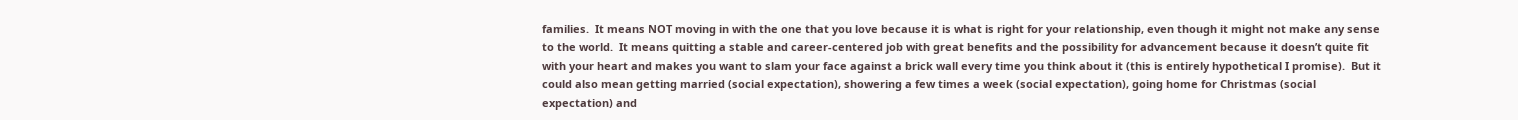families.  It means NOT moving in with the one that you love because it is what is right for your relationship, even though it might not make any sense to the world.  It means quitting a stable and career-centered job with great benefits and the possibility for advancement because it doesn’t quite fit with your heart and makes you want to slam your face against a brick wall every time you think about it (this is entirely hypothetical I promise).  But it could also mean getting married (social expectation), showering a few times a week (social expectation), going home for Christmas (social expectation) and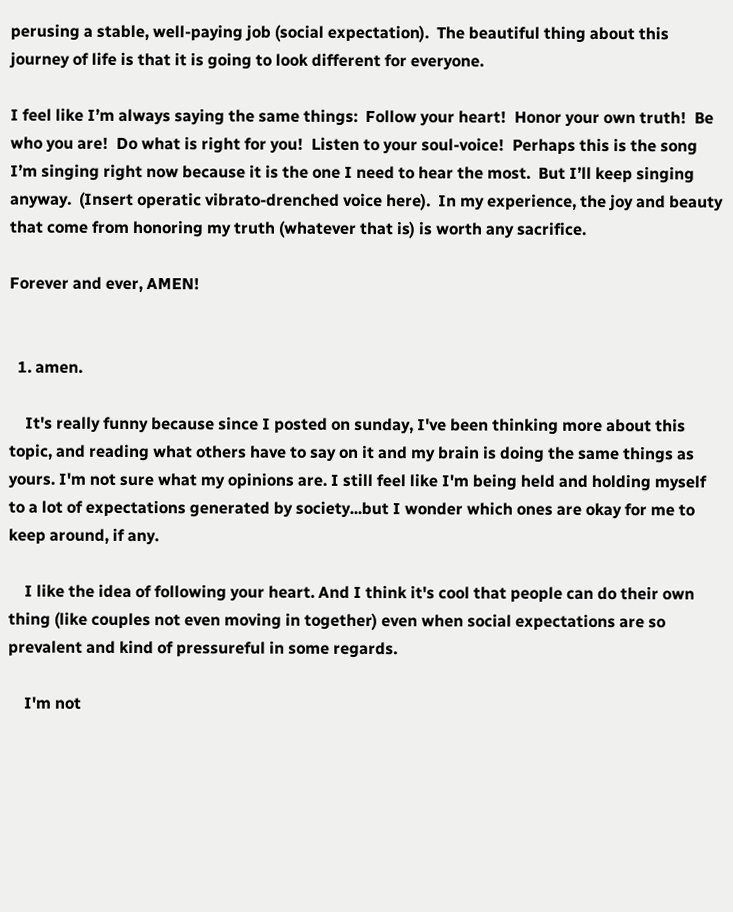perusing a stable, well-paying job (social expectation).  The beautiful thing about this journey of life is that it is going to look different for everyone.

I feel like I’m always saying the same things:  Follow your heart!  Honor your own truth!  Be who you are!  Do what is right for you!  Listen to your soul-voice!  Perhaps this is the song I’m singing right now because it is the one I need to hear the most.  But I’ll keep singing anyway.  (Insert operatic vibrato-drenched voice here).  In my experience, the joy and beauty that come from honoring my truth (whatever that is) is worth any sacrifice.

Forever and ever, AMEN!


  1. amen.

    It's really funny because since I posted on sunday, I've been thinking more about this topic, and reading what others have to say on it and my brain is doing the same things as yours. I'm not sure what my opinions are. I still feel like I'm being held and holding myself to a lot of expectations generated by society...but I wonder which ones are okay for me to keep around, if any.

    I like the idea of following your heart. And I think it's cool that people can do their own thing (like couples not even moving in together) even when social expectations are so prevalent and kind of pressureful in some regards.

    I'm not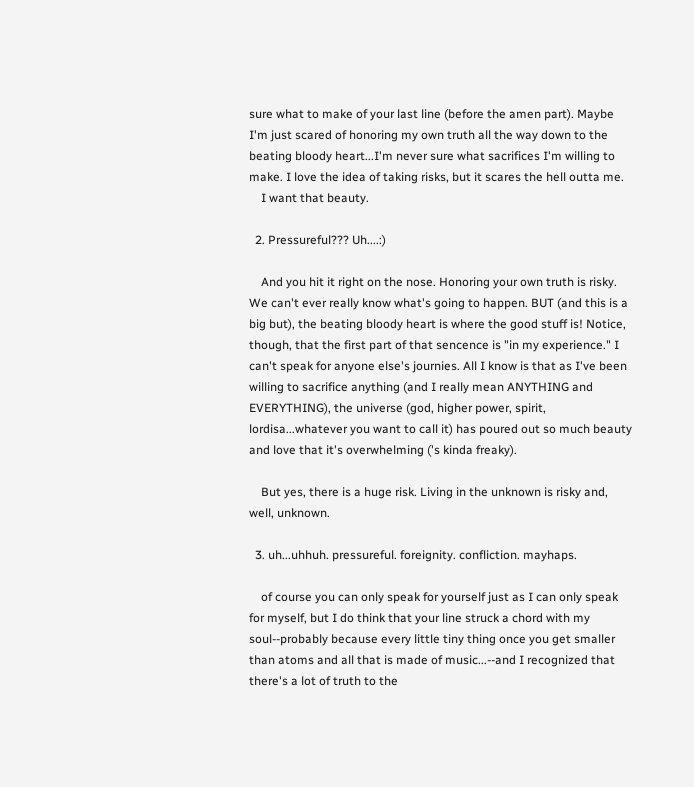sure what to make of your last line (before the amen part). Maybe I'm just scared of honoring my own truth all the way down to the beating bloody heart...I'm never sure what sacrifices I'm willing to make. I love the idea of taking risks, but it scares the hell outta me.
    I want that beauty.

  2. Pressureful??? Uh....:)

    And you hit it right on the nose. Honoring your own truth is risky. We can't ever really know what's going to happen. BUT (and this is a big but), the beating bloody heart is where the good stuff is! Notice, though, that the first part of that sencence is "in my experience." I can't speak for anyone else's journies. All I know is that as I've been willing to sacrifice anything (and I really mean ANYTHING and EVERYTHING), the universe (god, higher power, spirit, lordisa...whatever you want to call it) has poured out so much beauty and love that it's overwhelming ('s kinda freaky).

    But yes, there is a huge risk. Living in the unknown is risky and, well, unknown.

  3. uh...uhhuh. pressureful. foreignity. confliction. mayhaps.

    of course you can only speak for yourself just as I can only speak for myself, but I do think that your line struck a chord with my soul--probably because every little tiny thing once you get smaller than atoms and all that is made of music...--and I recognized that there's a lot of truth to the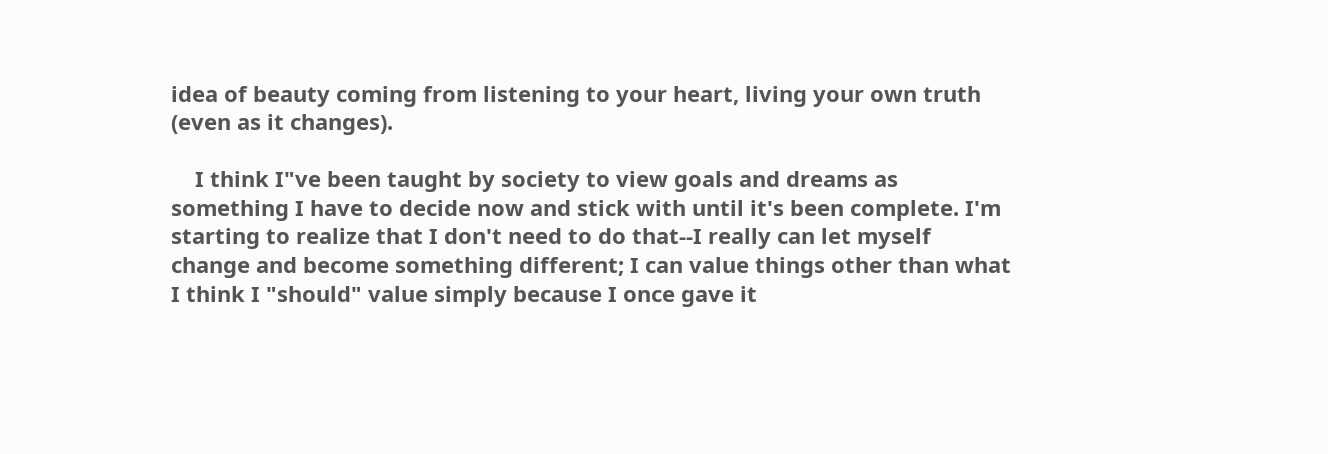idea of beauty coming from listening to your heart, living your own truth (even as it changes).

    I think I"ve been taught by society to view goals and dreams as something I have to decide now and stick with until it's been complete. I'm starting to realize that I don't need to do that--I really can let myself change and become something different; I can value things other than what I think I "should" value simply because I once gave it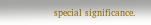special significance.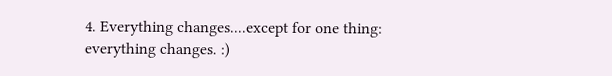4. Everything changes....except for one thing: everything changes. :)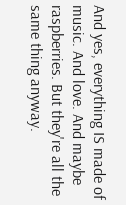And yes, everything IS made of music. And love. And maybe raspberries. But they're all the same thing anyway.